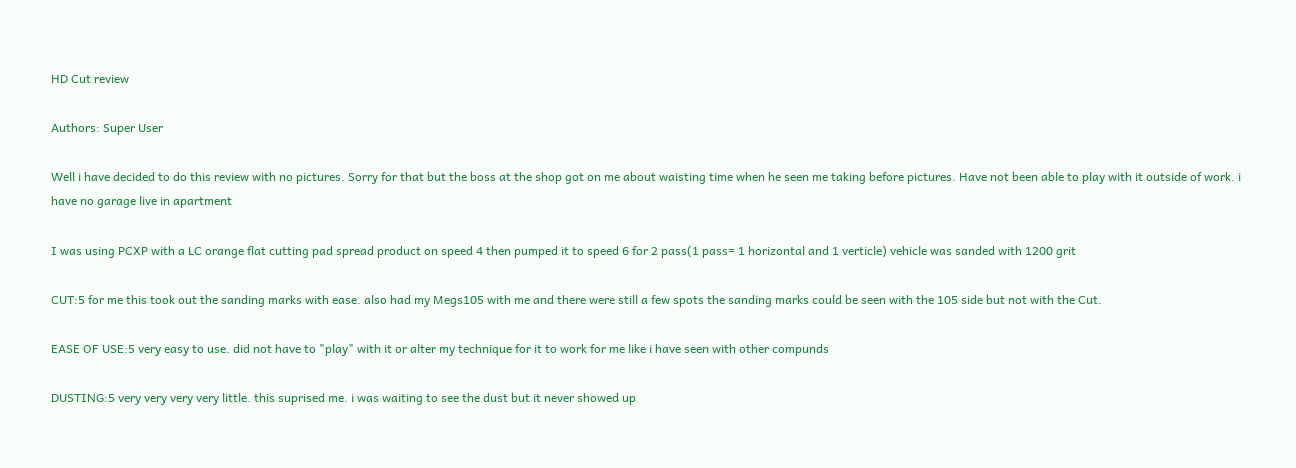HD Cut review

Authors: Super User

Well i have decided to do this review with no pictures. Sorry for that but the boss at the shop got on me about waisting time when he seen me taking before pictures. Have not been able to play with it outside of work. i have no garage live in apartment

I was using PCXP with a LC orange flat cutting pad spread product on speed 4 then pumped it to speed 6 for 2 pass(1 pass= 1 horizontal and 1 verticle) vehicle was sanded with 1200 grit

CUT:5 for me this took out the sanding marks with ease. also had my Megs105 with me and there were still a few spots the sanding marks could be seen with the 105 side but not with the Cut.

EASE OF USE:5 very easy to use. did not have to "play" with it or alter my technique for it to work for me like i have seen with other compunds

DUSTING:5 very very very very little. this suprised me. i was waiting to see the dust but it never showed up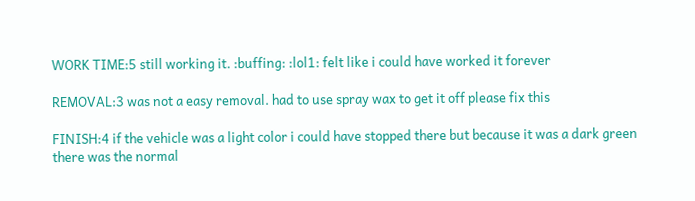WORK TIME:5 still working it. :buffing: :lol1: felt like i could have worked it forever

REMOVAL:3 was not a easy removal. had to use spray wax to get it off please fix this

FINISH:4 if the vehicle was a light color i could have stopped there but because it was a dark green there was the normal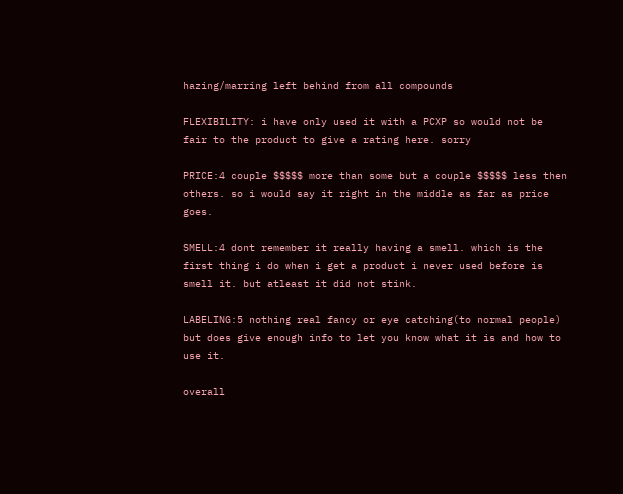hazing/marring left behind from all compounds

FLEXIBILITY: i have only used it with a PCXP so would not be fair to the product to give a rating here. sorry

PRICE:4 couple $$$$$ more than some but a couple $$$$$ less then others. so i would say it right in the middle as far as price goes.

SMELL:4 dont remember it really having a smell. which is the first thing i do when i get a product i never used before is smell it. but atleast it did not stink.

LABELING:5 nothing real fancy or eye catching(to normal people) but does give enough info to let you know what it is and how to use it.

overall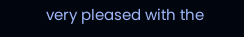very pleased with the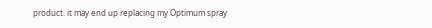product. it may end up replacing my Optimum spray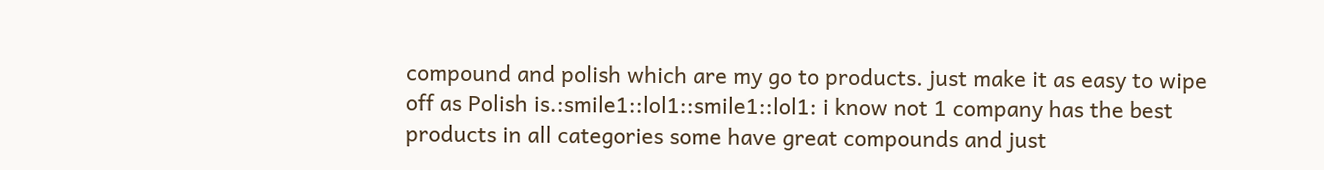compound and polish which are my go to products. just make it as easy to wipe off as Polish is.:smile1::lol1::smile1::lol1: i know not 1 company has the best products in all categories some have great compounds and just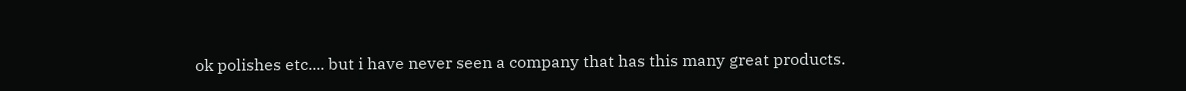ok polishes etc.... but i have never seen a company that has this many great products.